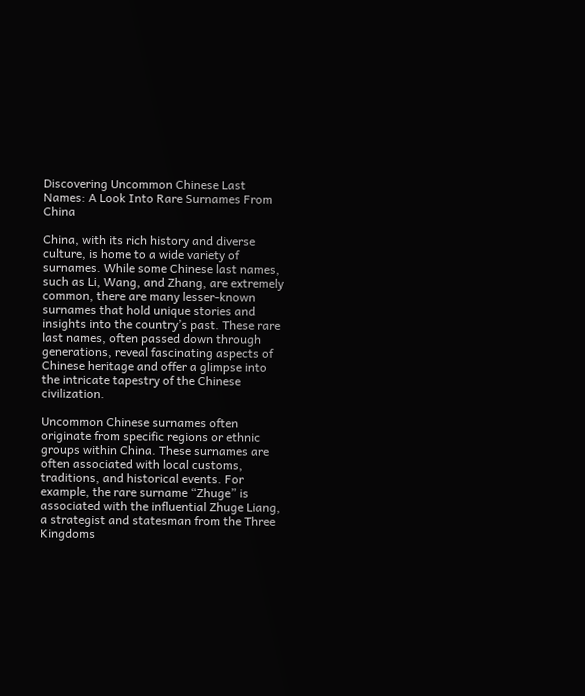Discovering Uncommon Chinese Last Names: A Look Into Rare Surnames From China

China, with its rich history and diverse culture, is home to a wide variety of surnames. While some Chinese last names, such as Li, Wang, and Zhang, are extremely common, there are many lesser-known surnames that hold unique stories and insights into the country’s past. These rare last names, often passed down through generations, reveal fascinating aspects of Chinese heritage and offer a glimpse into the intricate tapestry of the Chinese civilization.

Uncommon Chinese surnames often originate from specific regions or ethnic groups within China. These surnames are often associated with local customs, traditions, and historical events. For example, the rare surname “Zhuge” is associated with the influential Zhuge Liang, a strategist and statesman from the Three Kingdoms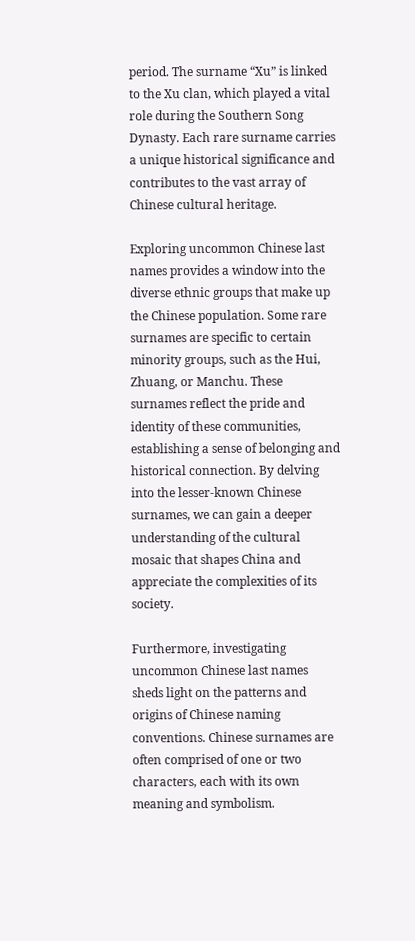period. The surname “Xu” is linked to the Xu clan, which played a vital role during the Southern Song Dynasty. Each rare surname carries a unique historical significance and contributes to the vast array of Chinese cultural heritage.

Exploring uncommon Chinese last names provides a window into the diverse ethnic groups that make up the Chinese population. Some rare surnames are specific to certain minority groups, such as the Hui, Zhuang, or Manchu. These surnames reflect the pride and identity of these communities, establishing a sense of belonging and historical connection. By delving into the lesser-known Chinese surnames, we can gain a deeper understanding of the cultural mosaic that shapes China and appreciate the complexities of its society.

Furthermore, investigating uncommon Chinese last names sheds light on the patterns and origins of Chinese naming conventions. Chinese surnames are often comprised of one or two characters, each with its own meaning and symbolism.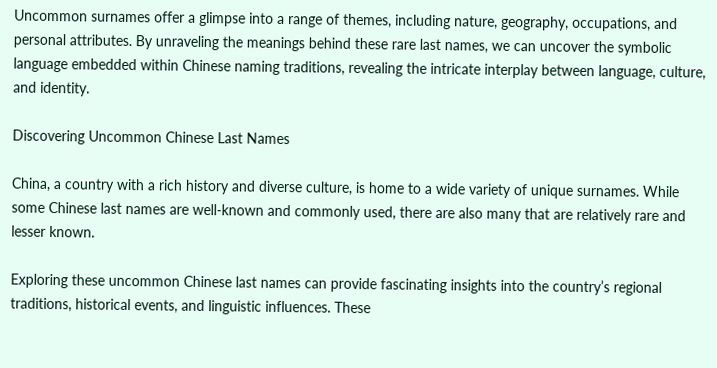Uncommon surnames offer a glimpse into a range of themes, including nature, geography, occupations, and personal attributes. By unraveling the meanings behind these rare last names, we can uncover the symbolic language embedded within Chinese naming traditions, revealing the intricate interplay between language, culture, and identity.

Discovering Uncommon Chinese Last Names

China, a country with a rich history and diverse culture, is home to a wide variety of unique surnames. While some Chinese last names are well-known and commonly used, there are also many that are relatively rare and lesser known.

Exploring these uncommon Chinese last names can provide fascinating insights into the country’s regional traditions, historical events, and linguistic influences. These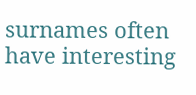surnames often have interesting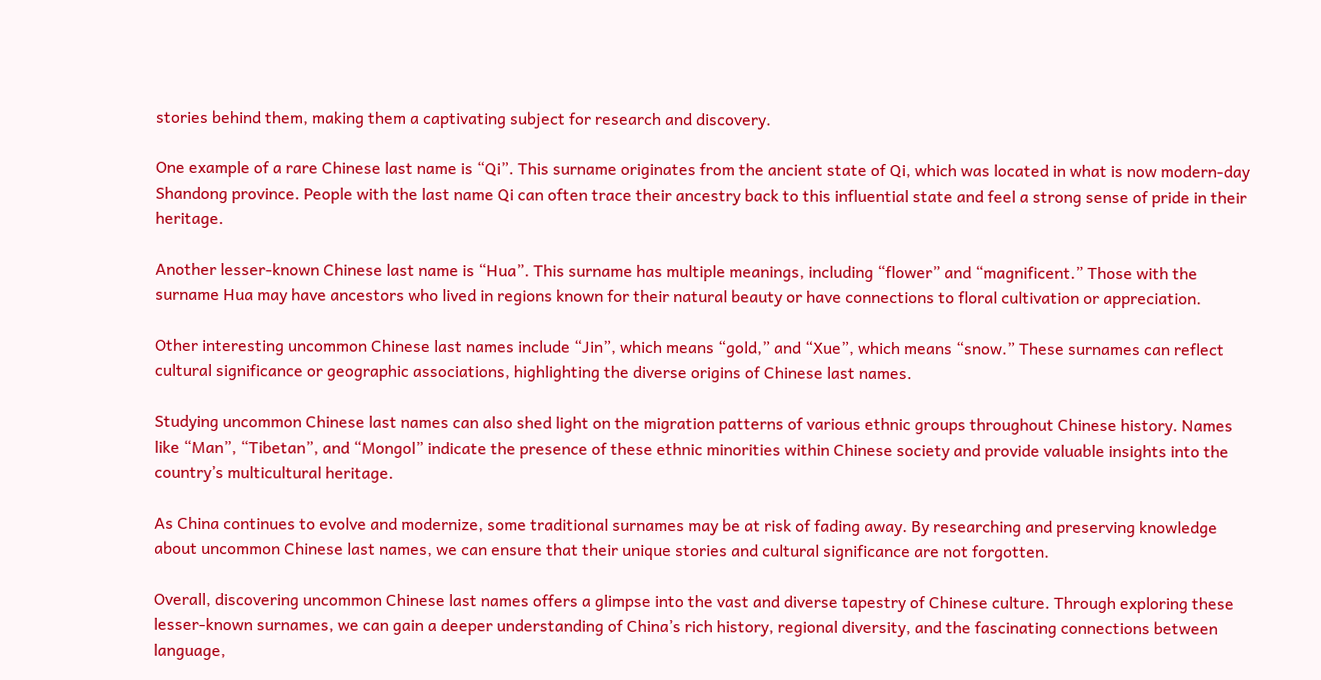stories behind them, making them a captivating subject for research and discovery.

One example of a rare Chinese last name is “Qi”. This surname originates from the ancient state of Qi, which was located in what is now modern-day Shandong province. People with the last name Qi can often trace their ancestry back to this influential state and feel a strong sense of pride in their heritage.

Another lesser-known Chinese last name is “Hua”. This surname has multiple meanings, including “flower” and “magnificent.” Those with the surname Hua may have ancestors who lived in regions known for their natural beauty or have connections to floral cultivation or appreciation.

Other interesting uncommon Chinese last names include “Jin”, which means “gold,” and “Xue”, which means “snow.” These surnames can reflect cultural significance or geographic associations, highlighting the diverse origins of Chinese last names.

Studying uncommon Chinese last names can also shed light on the migration patterns of various ethnic groups throughout Chinese history. Names like “Man”, “Tibetan”, and “Mongol” indicate the presence of these ethnic minorities within Chinese society and provide valuable insights into the country’s multicultural heritage.

As China continues to evolve and modernize, some traditional surnames may be at risk of fading away. By researching and preserving knowledge about uncommon Chinese last names, we can ensure that their unique stories and cultural significance are not forgotten.

Overall, discovering uncommon Chinese last names offers a glimpse into the vast and diverse tapestry of Chinese culture. Through exploring these lesser-known surnames, we can gain a deeper understanding of China’s rich history, regional diversity, and the fascinating connections between language,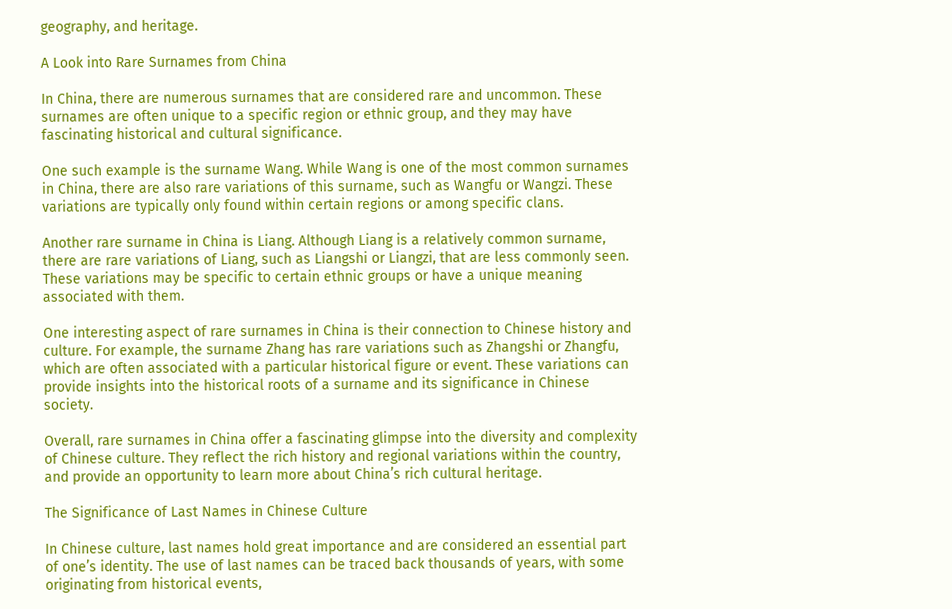geography, and heritage.

A Look into Rare Surnames from China

In China, there are numerous surnames that are considered rare and uncommon. These surnames are often unique to a specific region or ethnic group, and they may have fascinating historical and cultural significance.

One such example is the surname Wang. While Wang is one of the most common surnames in China, there are also rare variations of this surname, such as Wangfu or Wangzi. These variations are typically only found within certain regions or among specific clans.

Another rare surname in China is Liang. Although Liang is a relatively common surname, there are rare variations of Liang, such as Liangshi or Liangzi, that are less commonly seen. These variations may be specific to certain ethnic groups or have a unique meaning associated with them.

One interesting aspect of rare surnames in China is their connection to Chinese history and culture. For example, the surname Zhang has rare variations such as Zhangshi or Zhangfu, which are often associated with a particular historical figure or event. These variations can provide insights into the historical roots of a surname and its significance in Chinese society.

Overall, rare surnames in China offer a fascinating glimpse into the diversity and complexity of Chinese culture. They reflect the rich history and regional variations within the country, and provide an opportunity to learn more about China’s rich cultural heritage.

The Significance of Last Names in Chinese Culture

In Chinese culture, last names hold great importance and are considered an essential part of one’s identity. The use of last names can be traced back thousands of years, with some originating from historical events,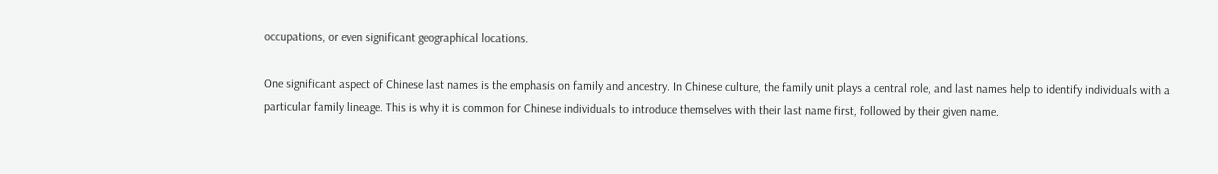occupations, or even significant geographical locations.

One significant aspect of Chinese last names is the emphasis on family and ancestry. In Chinese culture, the family unit plays a central role, and last names help to identify individuals with a particular family lineage. This is why it is common for Chinese individuals to introduce themselves with their last name first, followed by their given name.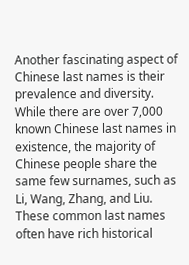Another fascinating aspect of Chinese last names is their prevalence and diversity. While there are over 7,000 known Chinese last names in existence, the majority of Chinese people share the same few surnames, such as Li, Wang, Zhang, and Liu. These common last names often have rich historical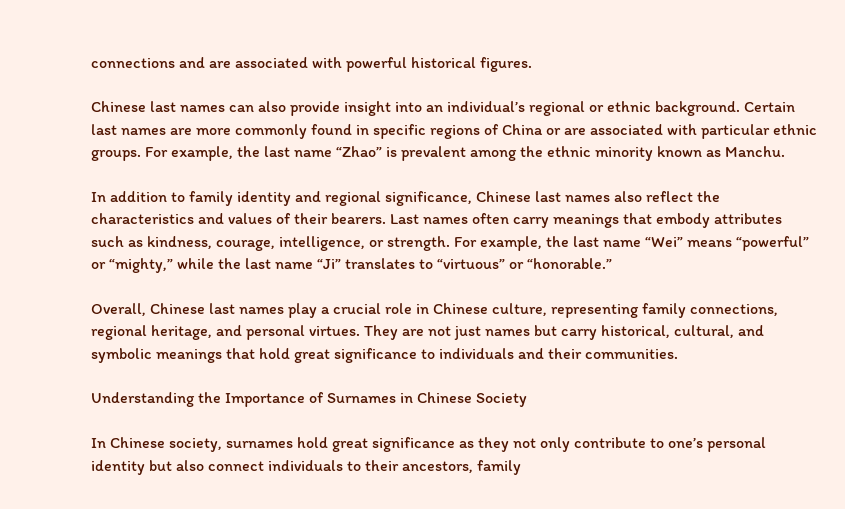connections and are associated with powerful historical figures.

Chinese last names can also provide insight into an individual’s regional or ethnic background. Certain last names are more commonly found in specific regions of China or are associated with particular ethnic groups. For example, the last name “Zhao” is prevalent among the ethnic minority known as Manchu.

In addition to family identity and regional significance, Chinese last names also reflect the characteristics and values of their bearers. Last names often carry meanings that embody attributes such as kindness, courage, intelligence, or strength. For example, the last name “Wei” means “powerful” or “mighty,” while the last name “Ji” translates to “virtuous” or “honorable.”

Overall, Chinese last names play a crucial role in Chinese culture, representing family connections, regional heritage, and personal virtues. They are not just names but carry historical, cultural, and symbolic meanings that hold great significance to individuals and their communities.

Understanding the Importance of Surnames in Chinese Society

In Chinese society, surnames hold great significance as they not only contribute to one’s personal identity but also connect individuals to their ancestors, family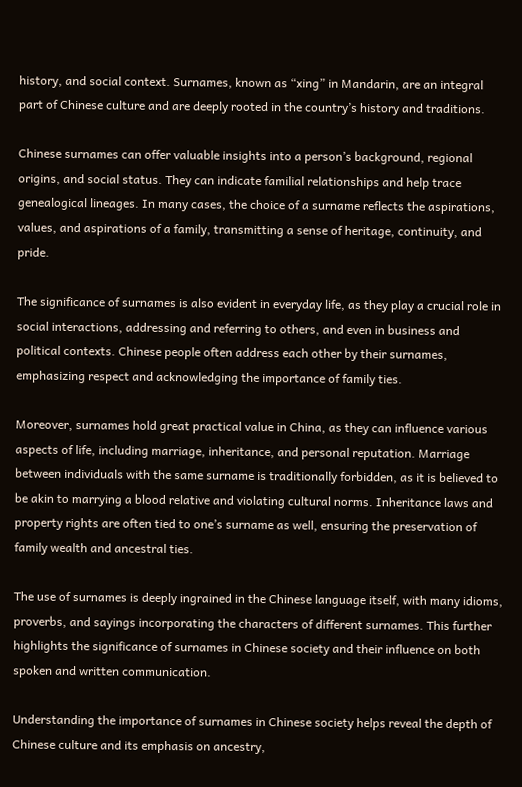history, and social context. Surnames, known as “xing” in Mandarin, are an integral part of Chinese culture and are deeply rooted in the country’s history and traditions.

Chinese surnames can offer valuable insights into a person’s background, regional origins, and social status. They can indicate familial relationships and help trace genealogical lineages. In many cases, the choice of a surname reflects the aspirations, values, and aspirations of a family, transmitting a sense of heritage, continuity, and pride.

The significance of surnames is also evident in everyday life, as they play a crucial role in social interactions, addressing and referring to others, and even in business and political contexts. Chinese people often address each other by their surnames, emphasizing respect and acknowledging the importance of family ties.

Moreover, surnames hold great practical value in China, as they can influence various aspects of life, including marriage, inheritance, and personal reputation. Marriage between individuals with the same surname is traditionally forbidden, as it is believed to be akin to marrying a blood relative and violating cultural norms. Inheritance laws and property rights are often tied to one’s surname as well, ensuring the preservation of family wealth and ancestral ties.

The use of surnames is deeply ingrained in the Chinese language itself, with many idioms, proverbs, and sayings incorporating the characters of different surnames. This further highlights the significance of surnames in Chinese society and their influence on both spoken and written communication.

Understanding the importance of surnames in Chinese society helps reveal the depth of Chinese culture and its emphasis on ancestry,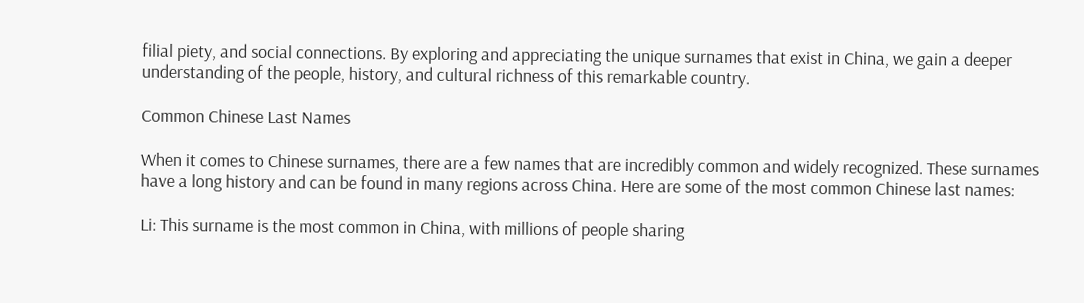filial piety, and social connections. By exploring and appreciating the unique surnames that exist in China, we gain a deeper understanding of the people, history, and cultural richness of this remarkable country.

Common Chinese Last Names

When it comes to Chinese surnames, there are a few names that are incredibly common and widely recognized. These surnames have a long history and can be found in many regions across China. Here are some of the most common Chinese last names:

Li: This surname is the most common in China, with millions of people sharing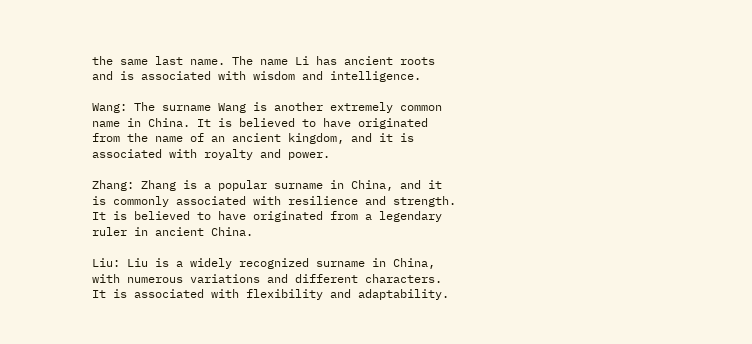the same last name. The name Li has ancient roots and is associated with wisdom and intelligence.

Wang: The surname Wang is another extremely common name in China. It is believed to have originated from the name of an ancient kingdom, and it is associated with royalty and power.

Zhang: Zhang is a popular surname in China, and it is commonly associated with resilience and strength. It is believed to have originated from a legendary ruler in ancient China.

Liu: Liu is a widely recognized surname in China, with numerous variations and different characters. It is associated with flexibility and adaptability.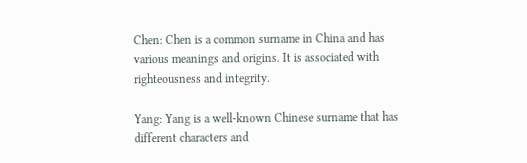Chen: Chen is a common surname in China and has various meanings and origins. It is associated with righteousness and integrity.

Yang: Yang is a well-known Chinese surname that has different characters and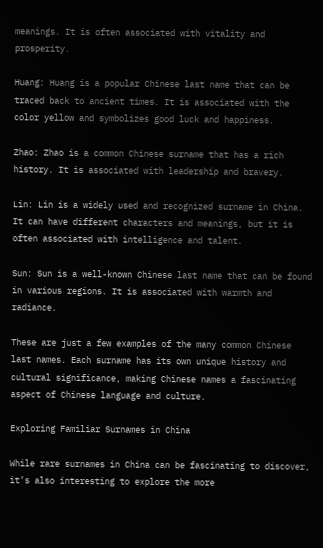meanings. It is often associated with vitality and prosperity.

Huang: Huang is a popular Chinese last name that can be traced back to ancient times. It is associated with the color yellow and symbolizes good luck and happiness.

Zhao: Zhao is a common Chinese surname that has a rich history. It is associated with leadership and bravery.

Lin: Lin is a widely used and recognized surname in China. It can have different characters and meanings, but it is often associated with intelligence and talent.

Sun: Sun is a well-known Chinese last name that can be found in various regions. It is associated with warmth and radiance.

These are just a few examples of the many common Chinese last names. Each surname has its own unique history and cultural significance, making Chinese names a fascinating aspect of Chinese language and culture.

Exploring Familiar Surnames in China

While rare surnames in China can be fascinating to discover, it’s also interesting to explore the more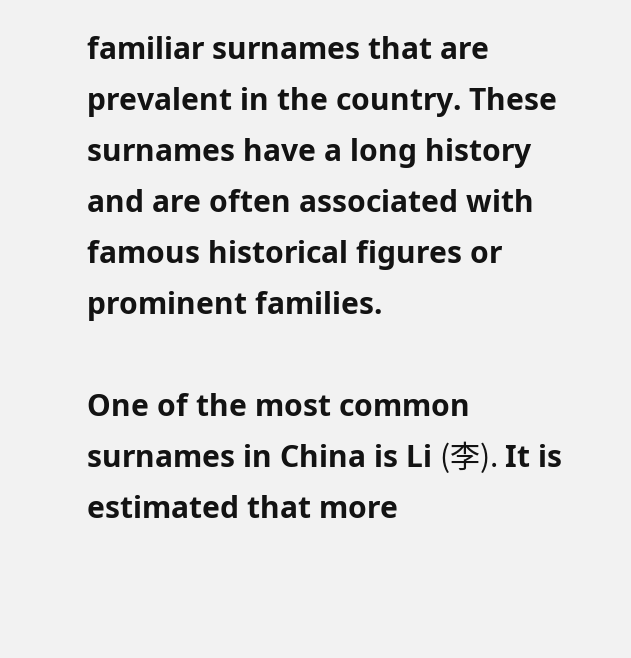familiar surnames that are prevalent in the country. These surnames have a long history and are often associated with famous historical figures or prominent families.

One of the most common surnames in China is Li (李). It is estimated that more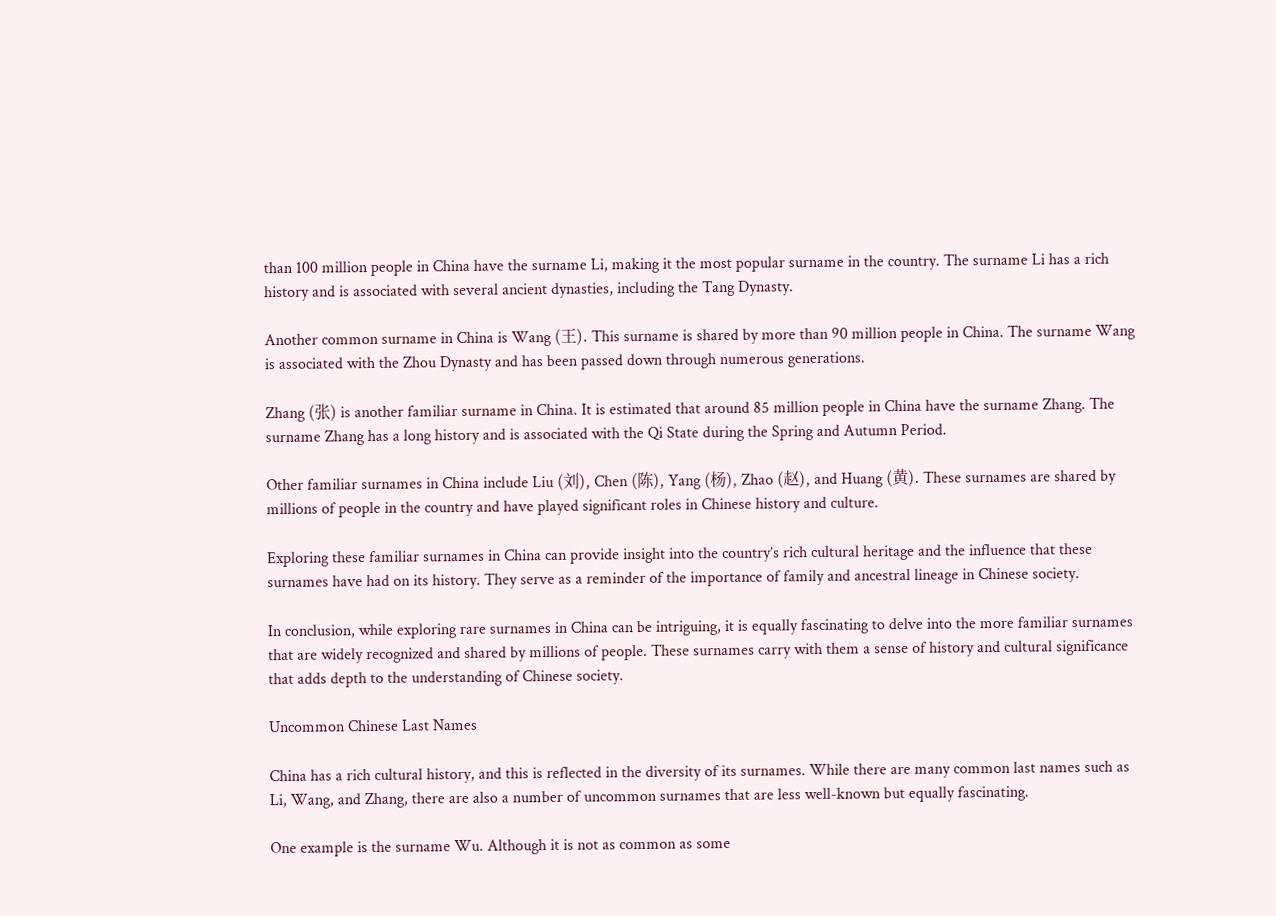than 100 million people in China have the surname Li, making it the most popular surname in the country. The surname Li has a rich history and is associated with several ancient dynasties, including the Tang Dynasty.

Another common surname in China is Wang (王). This surname is shared by more than 90 million people in China. The surname Wang is associated with the Zhou Dynasty and has been passed down through numerous generations.

Zhang (张) is another familiar surname in China. It is estimated that around 85 million people in China have the surname Zhang. The surname Zhang has a long history and is associated with the Qi State during the Spring and Autumn Period.

Other familiar surnames in China include Liu (刘), Chen (陈), Yang (杨), Zhao (赵), and Huang (黄). These surnames are shared by millions of people in the country and have played significant roles in Chinese history and culture.

Exploring these familiar surnames in China can provide insight into the country’s rich cultural heritage and the influence that these surnames have had on its history. They serve as a reminder of the importance of family and ancestral lineage in Chinese society.

In conclusion, while exploring rare surnames in China can be intriguing, it is equally fascinating to delve into the more familiar surnames that are widely recognized and shared by millions of people. These surnames carry with them a sense of history and cultural significance that adds depth to the understanding of Chinese society.

Uncommon Chinese Last Names

China has a rich cultural history, and this is reflected in the diversity of its surnames. While there are many common last names such as Li, Wang, and Zhang, there are also a number of uncommon surnames that are less well-known but equally fascinating.

One example is the surname Wu. Although it is not as common as some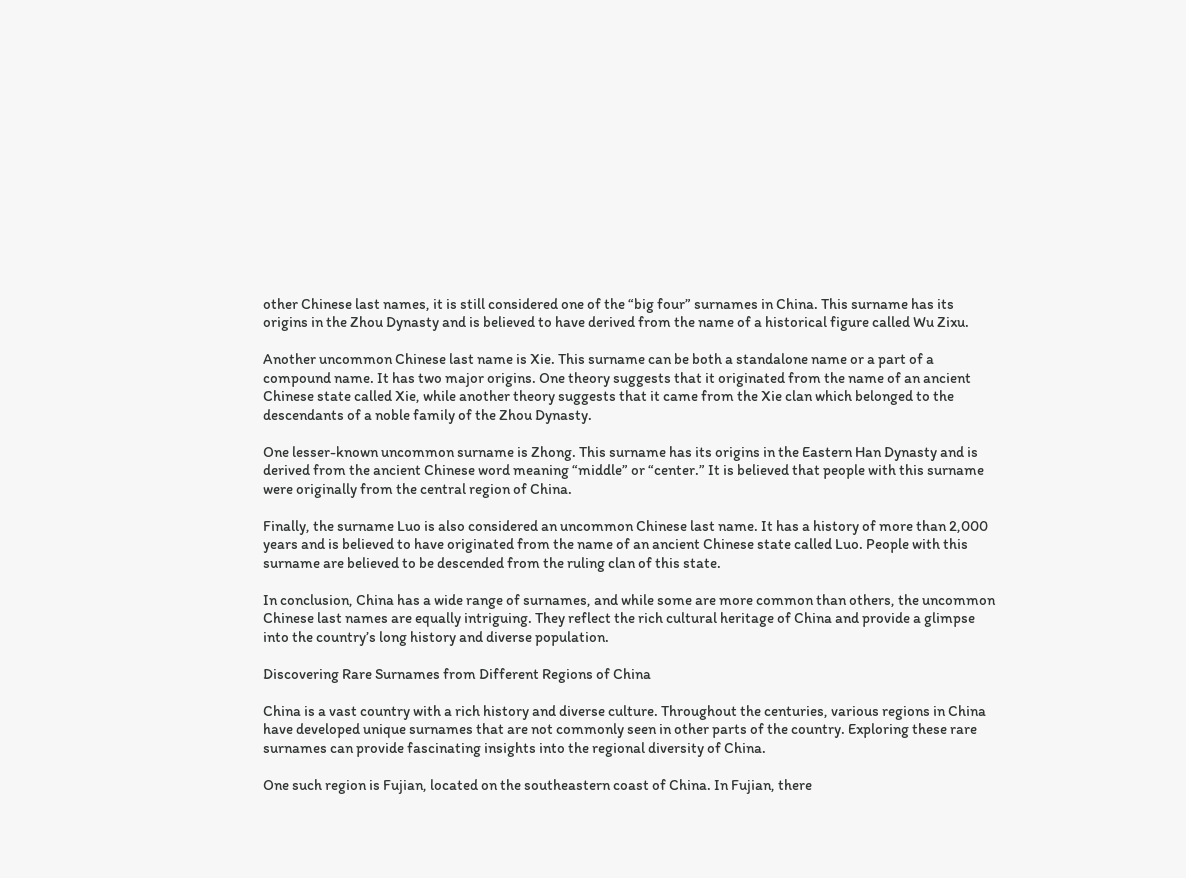other Chinese last names, it is still considered one of the “big four” surnames in China. This surname has its origins in the Zhou Dynasty and is believed to have derived from the name of a historical figure called Wu Zixu.

Another uncommon Chinese last name is Xie. This surname can be both a standalone name or a part of a compound name. It has two major origins. One theory suggests that it originated from the name of an ancient Chinese state called Xie, while another theory suggests that it came from the Xie clan which belonged to the descendants of a noble family of the Zhou Dynasty.

One lesser-known uncommon surname is Zhong. This surname has its origins in the Eastern Han Dynasty and is derived from the ancient Chinese word meaning “middle” or “center.” It is believed that people with this surname were originally from the central region of China.

Finally, the surname Luo is also considered an uncommon Chinese last name. It has a history of more than 2,000 years and is believed to have originated from the name of an ancient Chinese state called Luo. People with this surname are believed to be descended from the ruling clan of this state.

In conclusion, China has a wide range of surnames, and while some are more common than others, the uncommon Chinese last names are equally intriguing. They reflect the rich cultural heritage of China and provide a glimpse into the country’s long history and diverse population.

Discovering Rare Surnames from Different Regions of China

China is a vast country with a rich history and diverse culture. Throughout the centuries, various regions in China have developed unique surnames that are not commonly seen in other parts of the country. Exploring these rare surnames can provide fascinating insights into the regional diversity of China.

One such region is Fujian, located on the southeastern coast of China. In Fujian, there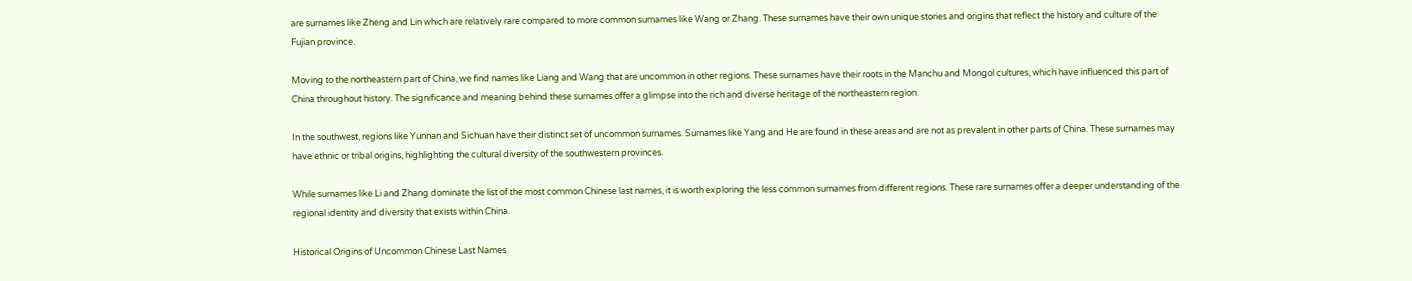are surnames like Zheng and Lin which are relatively rare compared to more common surnames like Wang or Zhang. These surnames have their own unique stories and origins that reflect the history and culture of the Fujian province.

Moving to the northeastern part of China, we find names like Liang and Wang that are uncommon in other regions. These surnames have their roots in the Manchu and Mongol cultures, which have influenced this part of China throughout history. The significance and meaning behind these surnames offer a glimpse into the rich and diverse heritage of the northeastern region.

In the southwest, regions like Yunnan and Sichuan have their distinct set of uncommon surnames. Surnames like Yang and He are found in these areas and are not as prevalent in other parts of China. These surnames may have ethnic or tribal origins, highlighting the cultural diversity of the southwestern provinces.

While surnames like Li and Zhang dominate the list of the most common Chinese last names, it is worth exploring the less common surnames from different regions. These rare surnames offer a deeper understanding of the regional identity and diversity that exists within China.

Historical Origins of Uncommon Chinese Last Names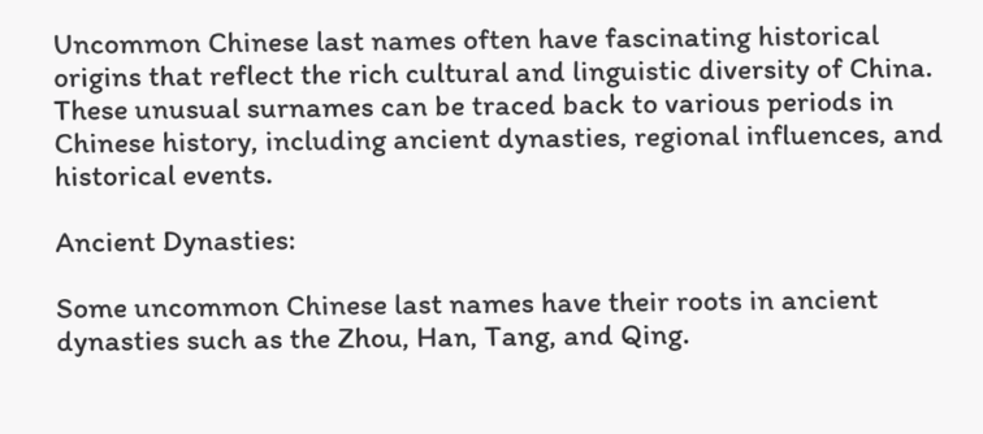Uncommon Chinese last names often have fascinating historical origins that reflect the rich cultural and linguistic diversity of China. These unusual surnames can be traced back to various periods in Chinese history, including ancient dynasties, regional influences, and historical events.

Ancient Dynasties:

Some uncommon Chinese last names have their roots in ancient dynasties such as the Zhou, Han, Tang, and Qing.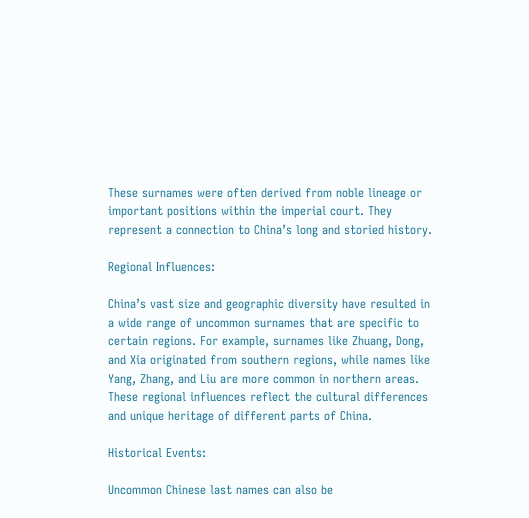These surnames were often derived from noble lineage or important positions within the imperial court. They represent a connection to China’s long and storied history.

Regional Influences:

China’s vast size and geographic diversity have resulted in a wide range of uncommon surnames that are specific to certain regions. For example, surnames like Zhuang, Dong, and Xia originated from southern regions, while names like Yang, Zhang, and Liu are more common in northern areas. These regional influences reflect the cultural differences and unique heritage of different parts of China.

Historical Events:

Uncommon Chinese last names can also be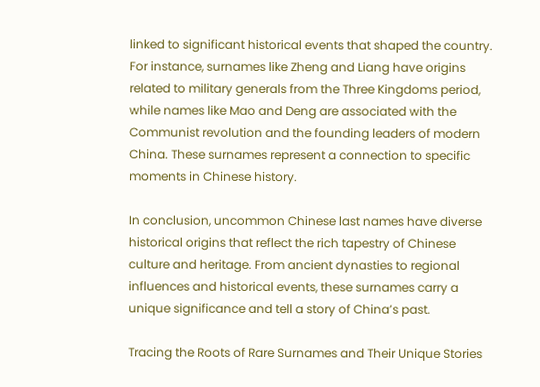linked to significant historical events that shaped the country. For instance, surnames like Zheng and Liang have origins related to military generals from the Three Kingdoms period, while names like Mao and Deng are associated with the Communist revolution and the founding leaders of modern China. These surnames represent a connection to specific moments in Chinese history.

In conclusion, uncommon Chinese last names have diverse historical origins that reflect the rich tapestry of Chinese culture and heritage. From ancient dynasties to regional influences and historical events, these surnames carry a unique significance and tell a story of China’s past.

Tracing the Roots of Rare Surnames and Their Unique Stories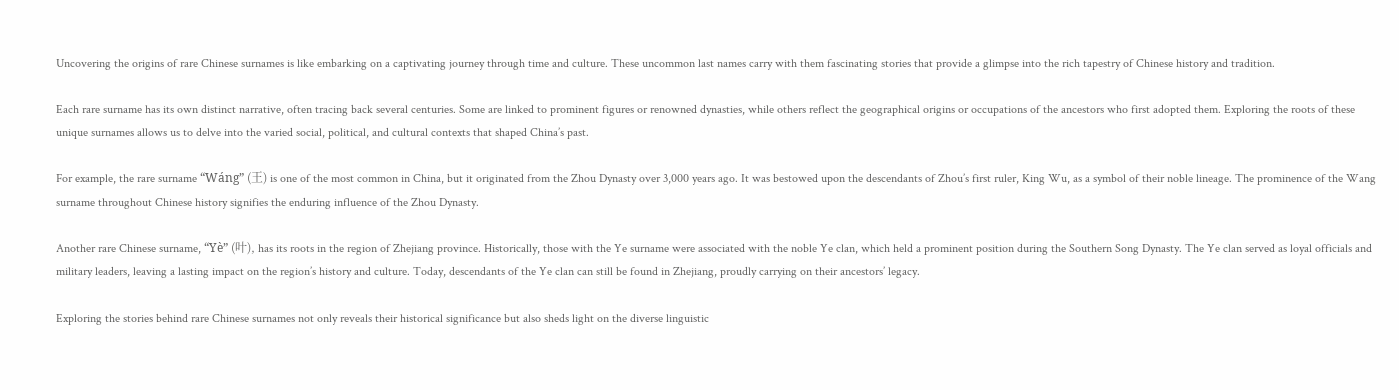Uncovering the origins of rare Chinese surnames is like embarking on a captivating journey through time and culture. These uncommon last names carry with them fascinating stories that provide a glimpse into the rich tapestry of Chinese history and tradition.

Each rare surname has its own distinct narrative, often tracing back several centuries. Some are linked to prominent figures or renowned dynasties, while others reflect the geographical origins or occupations of the ancestors who first adopted them. Exploring the roots of these unique surnames allows us to delve into the varied social, political, and cultural contexts that shaped China’s past.

For example, the rare surname “Wáng” (王) is one of the most common in China, but it originated from the Zhou Dynasty over 3,000 years ago. It was bestowed upon the descendants of Zhou’s first ruler, King Wu, as a symbol of their noble lineage. The prominence of the Wang surname throughout Chinese history signifies the enduring influence of the Zhou Dynasty.

Another rare Chinese surname, “Yè” (叶), has its roots in the region of Zhejiang province. Historically, those with the Ye surname were associated with the noble Ye clan, which held a prominent position during the Southern Song Dynasty. The Ye clan served as loyal officials and military leaders, leaving a lasting impact on the region’s history and culture. Today, descendants of the Ye clan can still be found in Zhejiang, proudly carrying on their ancestors’ legacy.

Exploring the stories behind rare Chinese surnames not only reveals their historical significance but also sheds light on the diverse linguistic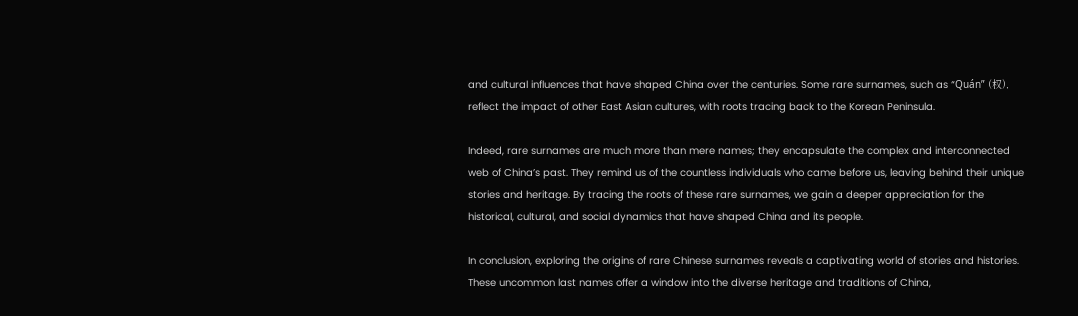and cultural influences that have shaped China over the centuries. Some rare surnames, such as “Quán” (权), reflect the impact of other East Asian cultures, with roots tracing back to the Korean Peninsula.

Indeed, rare surnames are much more than mere names; they encapsulate the complex and interconnected web of China’s past. They remind us of the countless individuals who came before us, leaving behind their unique stories and heritage. By tracing the roots of these rare surnames, we gain a deeper appreciation for the historical, cultural, and social dynamics that have shaped China and its people.

In conclusion, exploring the origins of rare Chinese surnames reveals a captivating world of stories and histories. These uncommon last names offer a window into the diverse heritage and traditions of China,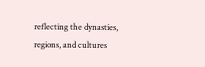reflecting the dynasties, regions, and cultures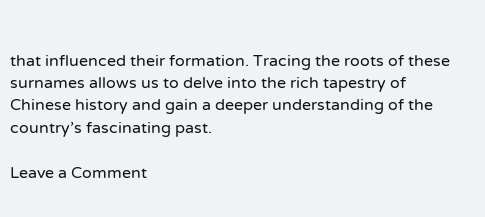that influenced their formation. Tracing the roots of these surnames allows us to delve into the rich tapestry of Chinese history and gain a deeper understanding of the country’s fascinating past.

Leave a Comment